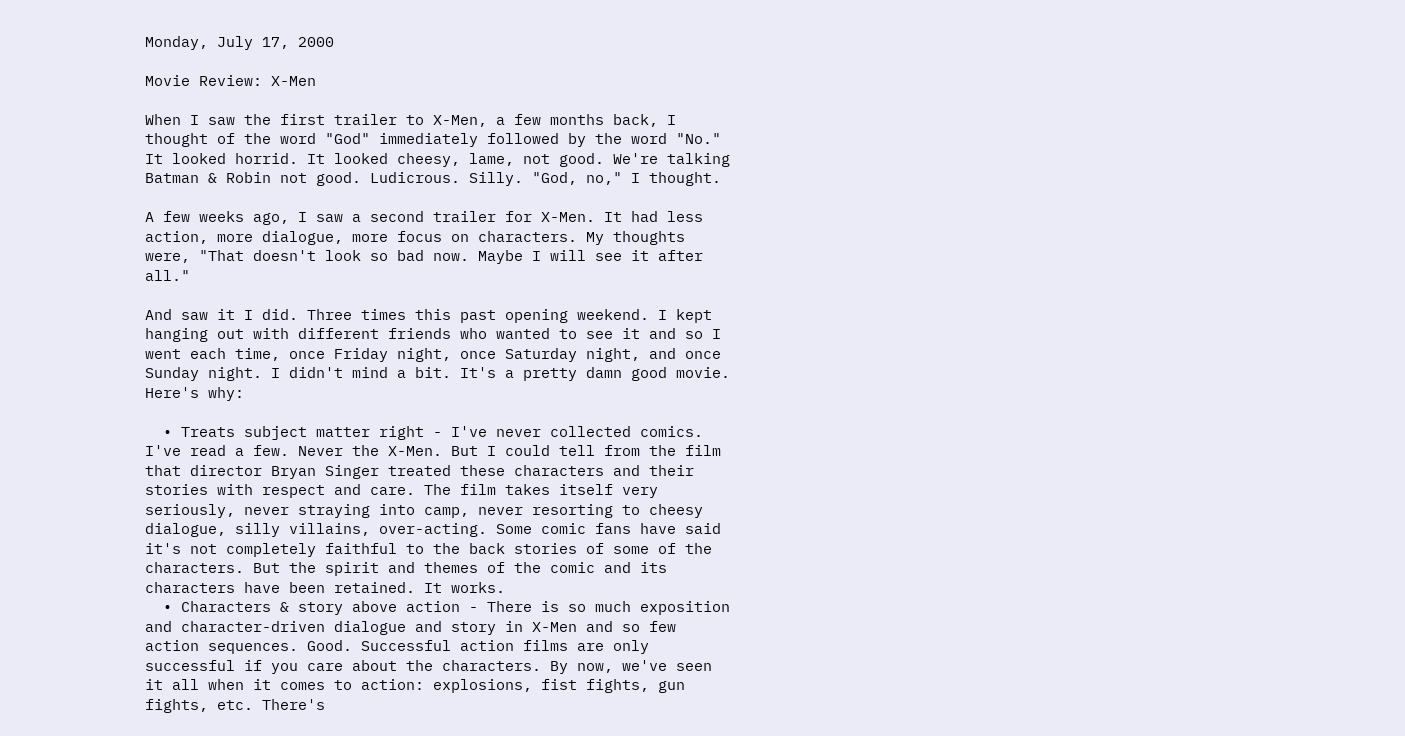Monday, July 17, 2000

Movie Review: X-Men

When I saw the first trailer to X-Men, a few months back, I thought of the word "God" immediately followed by the word "No." It looked horrid. It looked cheesy, lame, not good. We're talking Batman & Robin not good. Ludicrous. Silly. "God, no," I thought.

A few weeks ago, I saw a second trailer for X-Men. It had less action, more dialogue, more focus on characters. My thoughts were, "That doesn't look so bad now. Maybe I will see it after all."

And saw it I did. Three times this past opening weekend. I kept hanging out with different friends who wanted to see it and so I went each time, once Friday night, once Saturday night, and once Sunday night. I didn't mind a bit. It's a pretty damn good movie. Here's why:

  • Treats subject matter right - I've never collected comics. I've read a few. Never the X-Men. But I could tell from the film that director Bryan Singer treated these characters and their stories with respect and care. The film takes itself very seriously, never straying into camp, never resorting to cheesy dialogue, silly villains, over-acting. Some comic fans have said it's not completely faithful to the back stories of some of the characters. But the spirit and themes of the comic and its characters have been retained. It works.
  • Characters & story above action - There is so much exposition and character-driven dialogue and story in X-Men and so few action sequences. Good. Successful action films are only successful if you care about the characters. By now, we've seen it all when it comes to action: explosions, fist fights, gun fights, etc. There's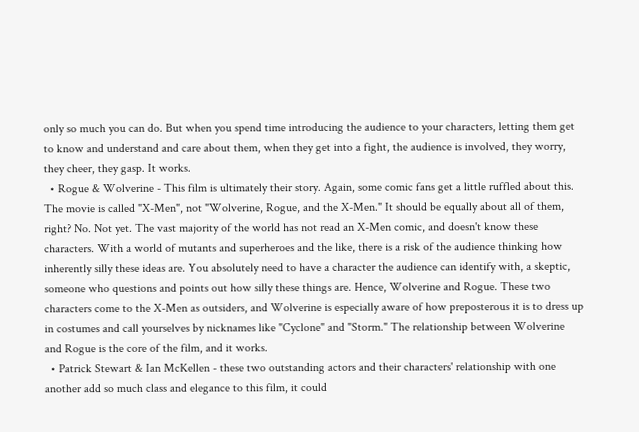only so much you can do. But when you spend time introducing the audience to your characters, letting them get to know and understand and care about them, when they get into a fight, the audience is involved, they worry, they cheer, they gasp. It works.
  • Rogue & Wolverine - This film is ultimately their story. Again, some comic fans get a little ruffled about this. The movie is called "X-Men", not "Wolverine, Rogue, and the X-Men." It should be equally about all of them, right? No. Not yet. The vast majority of the world has not read an X-Men comic, and doesn't know these characters. With a world of mutants and superheroes and the like, there is a risk of the audience thinking how inherently silly these ideas are. You absolutely need to have a character the audience can identify with, a skeptic, someone who questions and points out how silly these things are. Hence, Wolverine and Rogue. These two characters come to the X-Men as outsiders, and Wolverine is especially aware of how preposterous it is to dress up in costumes and call yourselves by nicknames like "Cyclone" and "Storm." The relationship between Wolverine and Rogue is the core of the film, and it works.
  • Patrick Stewart & Ian McKellen - these two outstanding actors and their characters' relationship with one another add so much class and elegance to this film, it could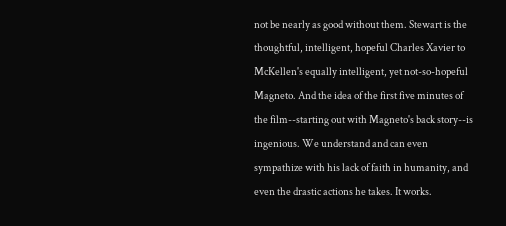not be nearly as good without them. Stewart is the thoughtful, intelligent, hopeful Charles Xavier to McKellen's equally intelligent, yet not-so-hopeful Magneto. And the idea of the first five minutes of the film--starting out with Magneto's back story--is ingenious. We understand and can even sympathize with his lack of faith in humanity, and even the drastic actions he takes. It works.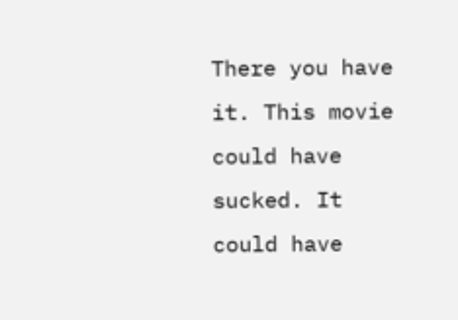There you have it. This movie could have sucked. It could have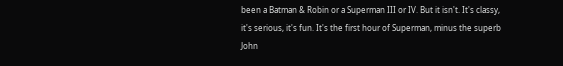been a Batman & Robin or a Superman III or IV. But it isn't. It's classy, it's serious, it's fun. It's the first hour of Superman, minus the superb John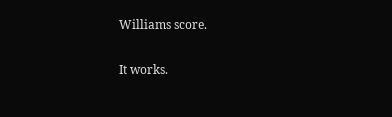Williams score.

It works.